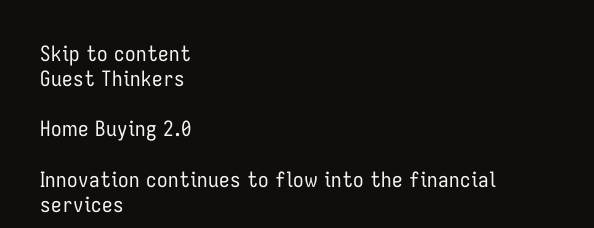Skip to content
Guest Thinkers

Home Buying 2.0

Innovation continues to flow into the financial services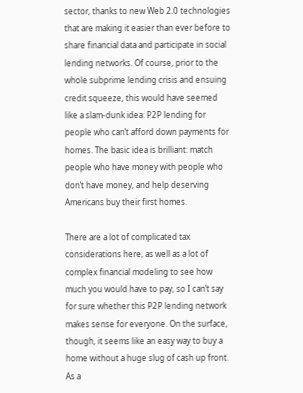sector, thanks to new Web 2.0 technologies that are making it easier than ever before to share financial data and participate in social lending networks. Of course, prior to the whole subprime lending crisis and ensuing credit squeeze, this would have seemed like a slam-dunk idea: P2P lending for people who can’t afford down payments for homes. The basic idea is brilliant: match people who have money with people who don’t have money, and help deserving Americans buy their first homes.

There are a lot of complicated tax considerations here, as well as a lot of complex financial modeling to see how much you would have to pay, so I can’t say for sure whether this P2P lending network makes sense for everyone. On the surface, though, it seems like an easy way to buy a home without a huge slug of cash up front. As a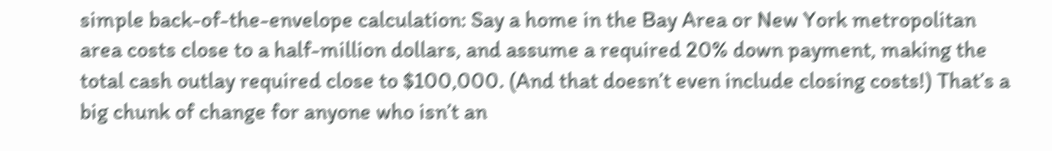simple back-of-the-envelope calculation: Say a home in the Bay Area or New York metropolitan area costs close to a half-million dollars, and assume a required 20% down payment, making the total cash outlay required close to $100,000. (And that doesn’t even include closing costs!) That’s a big chunk of change for anyone who isn’t an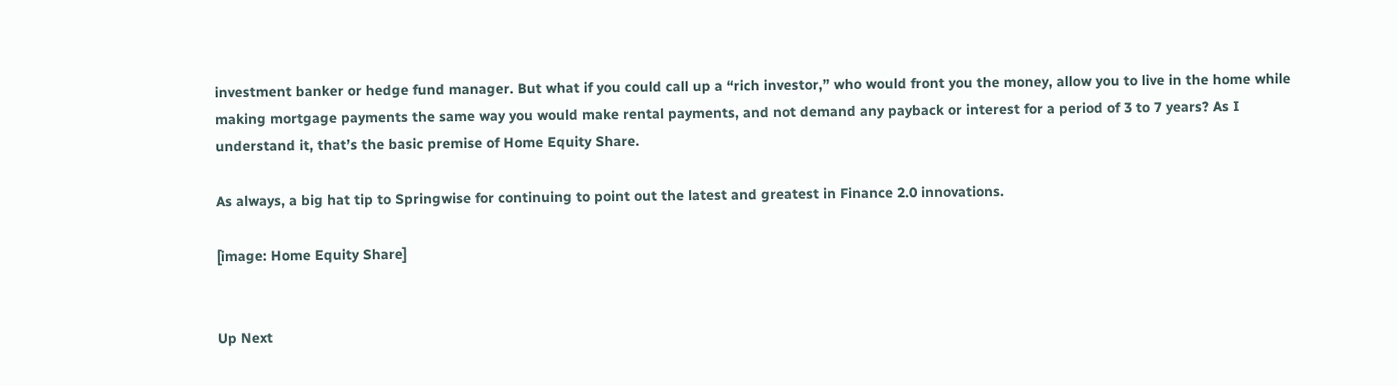investment banker or hedge fund manager. But what if you could call up a “rich investor,” who would front you the money, allow you to live in the home while making mortgage payments the same way you would make rental payments, and not demand any payback or interest for a period of 3 to 7 years? As I understand it, that’s the basic premise of Home Equity Share.

As always, a big hat tip to Springwise for continuing to point out the latest and greatest in Finance 2.0 innovations.

[image: Home Equity Share]


Up Next